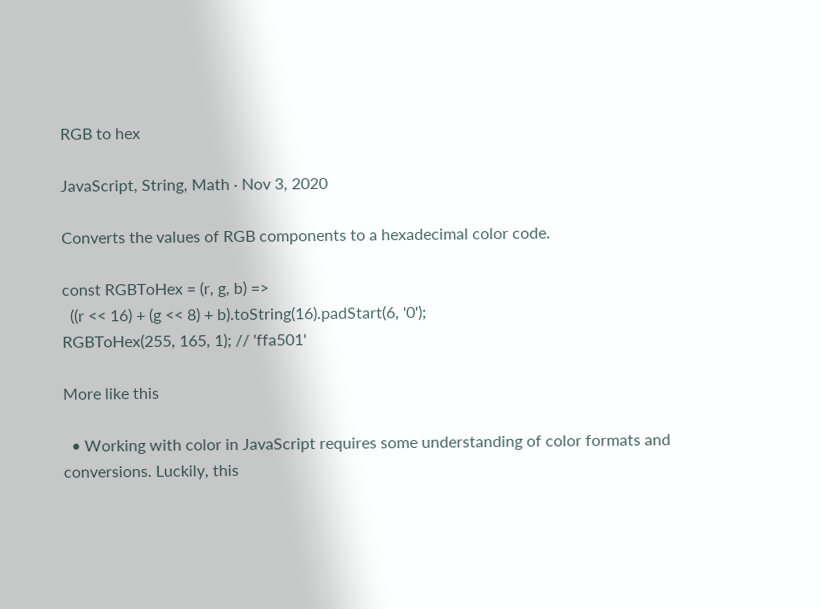RGB to hex

JavaScript, String, Math · Nov 3, 2020

Converts the values of RGB components to a hexadecimal color code.

const RGBToHex = (r, g, b) =>
  ((r << 16) + (g << 8) + b).toString(16).padStart(6, '0');
RGBToHex(255, 165, 1); // 'ffa501'

More like this

  • Working with color in JavaScript requires some understanding of color formats and conversions. Luckily, this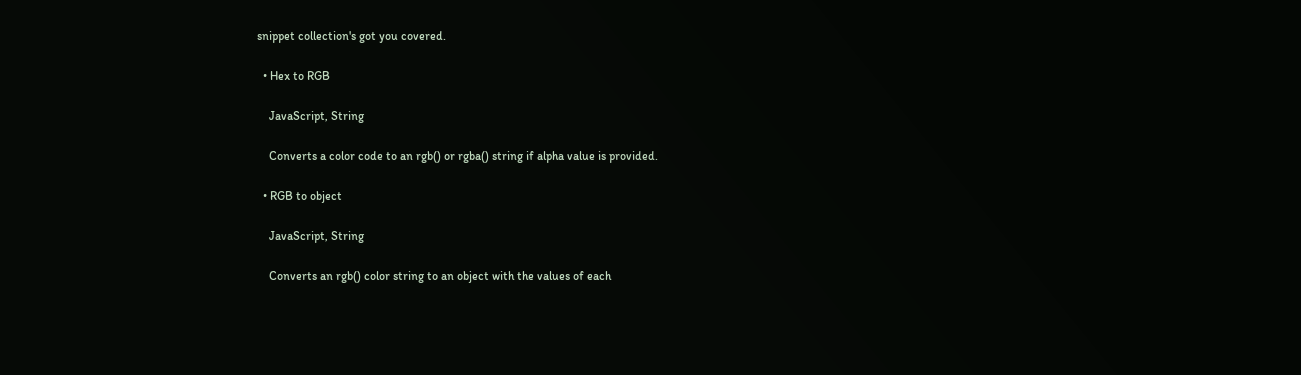snippet collection's got you covered.

  • Hex to RGB

    JavaScript, String

    Converts a color code to an rgb() or rgba() string if alpha value is provided.

  • RGB to object

    JavaScript, String

    Converts an rgb() color string to an object with the values of each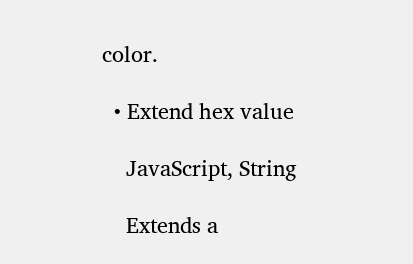color.

  • Extend hex value

    JavaScript, String

    Extends a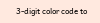3-digit color code to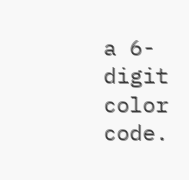a 6-digit color code.